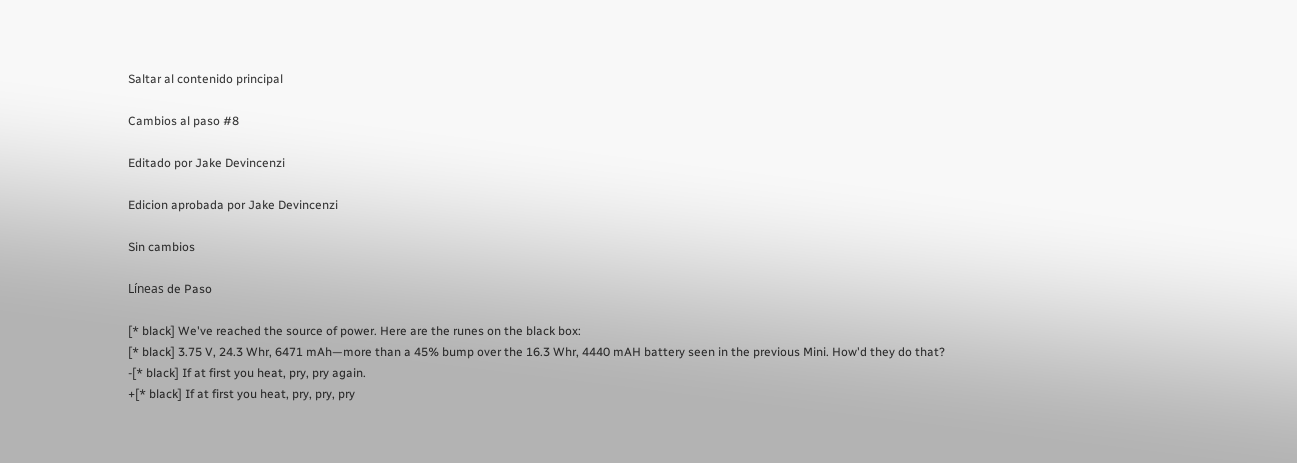Saltar al contenido principal

Cambios al paso #8

Editado por Jake Devincenzi

Edicion aprobada por Jake Devincenzi

Sin cambios

Líneas de Paso

[* black] We've reached the source of power. Here are the runes on the black box:
[* black] 3.75 V, 24.3 Whr, 6471 mAh—more than a 45% bump over the 16.3 Whr, 4440 mAH battery seen in the previous Mini. How'd they do that?
-[* black] If at first you heat, pry, pry again.
+[* black] If at first you heat, pry, pry, pry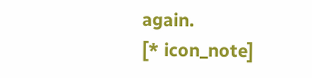again.
[* icon_note]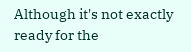Although it's not exactly ready for the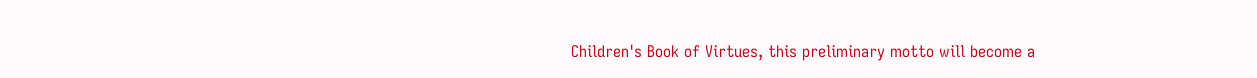Children's Book of Virtues, this preliminary motto will become a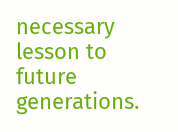necessary lesson to future generations.